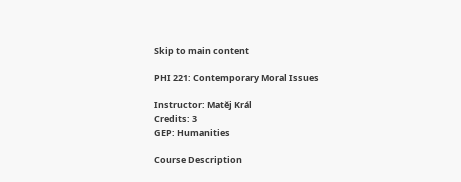Skip to main content

PHI 221: Contemporary Moral Issues

Instructor: Matěj Král
Credits: 3
GEP: Humanities

Course Description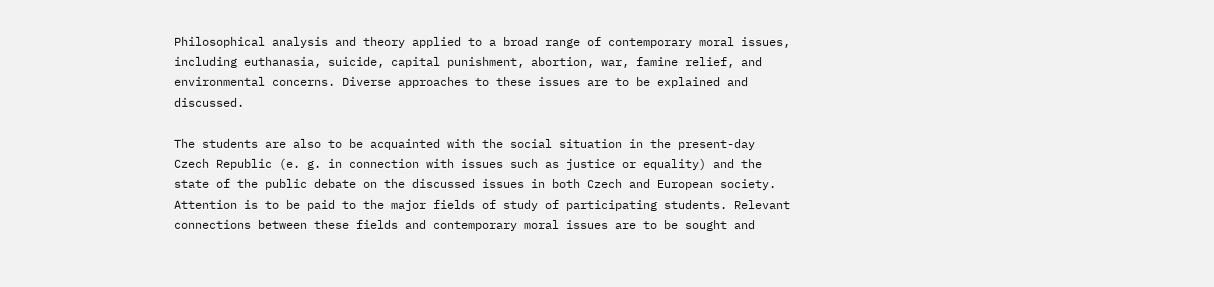Philosophical analysis and theory applied to a broad range of contemporary moral issues, including euthanasia, suicide, capital punishment, abortion, war, famine relief, and environmental concerns. Diverse approaches to these issues are to be explained and discussed.

The students are also to be acquainted with the social situation in the present-day Czech Republic (e. g. in connection with issues such as justice or equality) and the state of the public debate on the discussed issues in both Czech and European society. Attention is to be paid to the major fields of study of participating students. Relevant connections between these fields and contemporary moral issues are to be sought and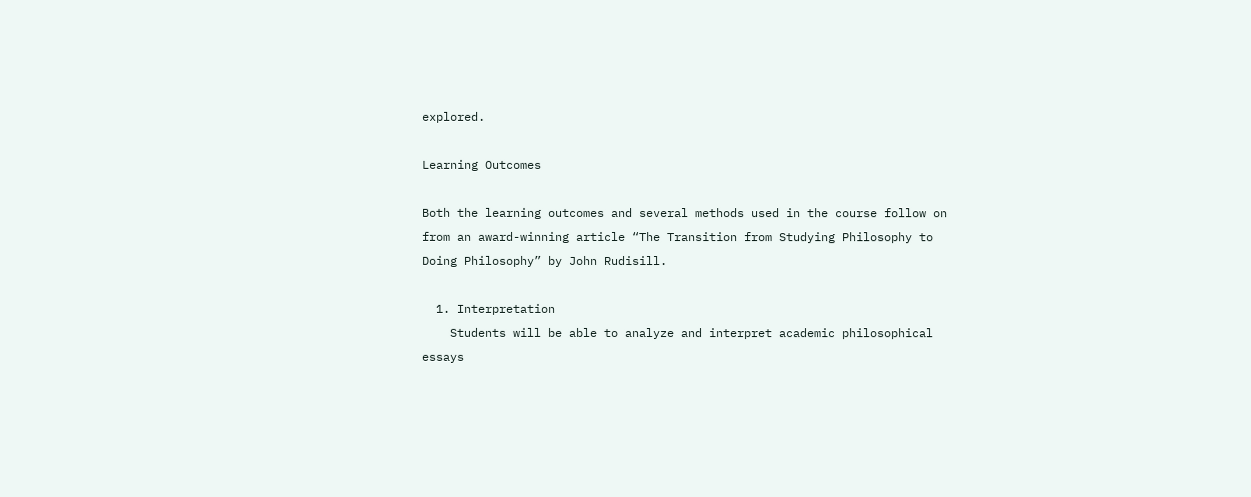explored.

Learning Outcomes

Both the learning outcomes and several methods used in the course follow on from an award-winning article “The Transition from Studying Philosophy to Doing Philosophy” by John Rudisill.

  1. Interpretation
    Students will be able to analyze and interpret academic philosophical essays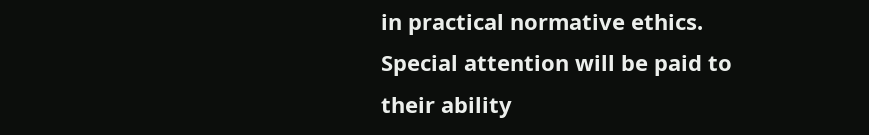in practical normative ethics. Special attention will be paid to their ability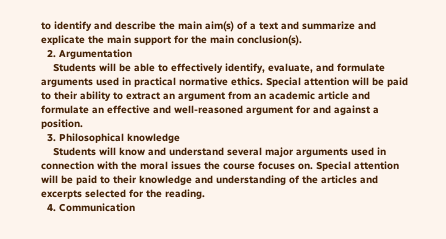to identify and describe the main aim(s) of a text and summarize and explicate the main support for the main conclusion(s).
  2. Argumentation
    Students will be able to effectively identify, evaluate, and formulate arguments used in practical normative ethics. Special attention will be paid to their ability to extract an argument from an academic article and formulate an effective and well-reasoned argument for and against a position.
  3. Philosophical knowledge
    Students will know and understand several major arguments used in connection with the moral issues the course focuses on. Special attention will be paid to their knowledge and understanding of the articles and excerpts selected for the reading.
  4. Communication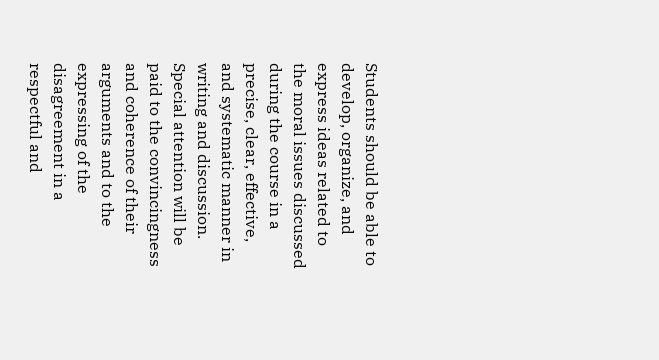Students should be able to develop, organize, and express ideas related to the moral issues discussed during the course in a precise, clear, effective, and systematic manner in writing and discussion. Special attention will be paid to the convincingness and coherence of their arguments and to the expressing of the disagreement in a respectful and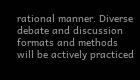rational manner. Diverse debate and discussion formats and methods will be actively practiced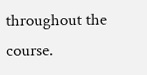throughout the course.